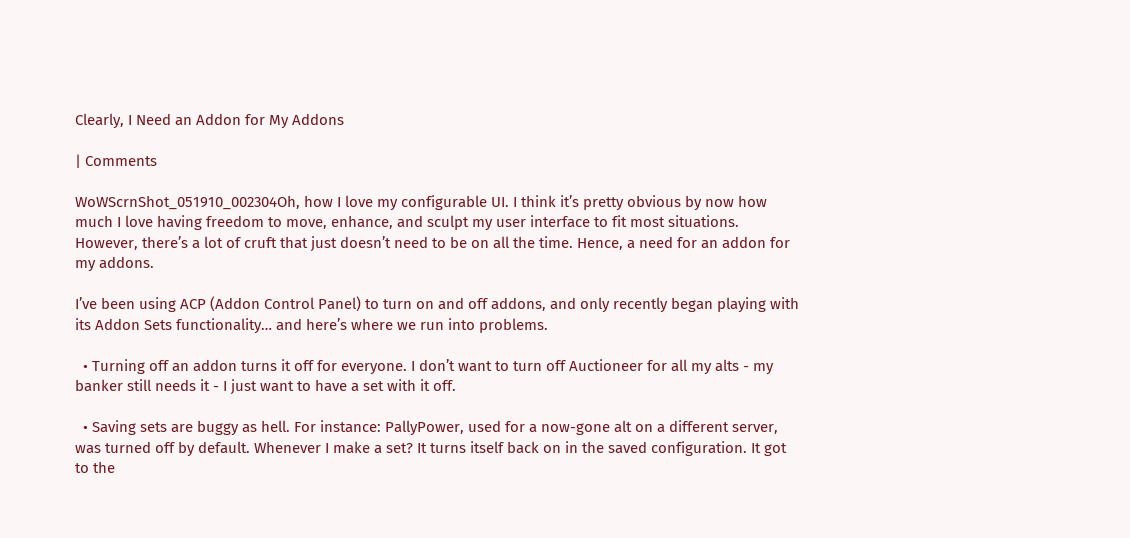Clearly, I Need an Addon for My Addons

| Comments

WoWScrnShot_051910_002304Oh, how I love my configurable UI. I think it’s pretty obvious by now how much I love having freedom to move, enhance, and sculpt my user interface to fit most situations. However, there’s a lot of cruft that just doesn’t need to be on all the time. Hence, a need for an addon for my addons.

I’ve been using ACP (Addon Control Panel) to turn on and off addons, and only recently began playing with its Addon Sets functionality… and here’s where we run into problems.

  • Turning off an addon turns it off for everyone. I don’t want to turn off Auctioneer for all my alts - my banker still needs it - I just want to have a set with it off.

  • Saving sets are buggy as hell. For instance: PallyPower, used for a now-gone alt on a different server, was turned off by default. Whenever I make a set? It turns itself back on in the saved configuration. It got to the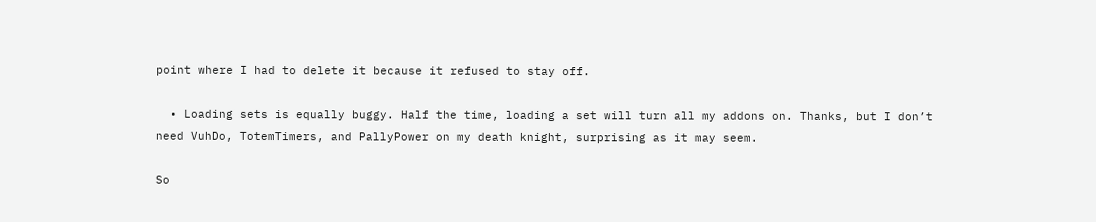point where I had to delete it because it refused to stay off.

  • Loading sets is equally buggy. Half the time, loading a set will turn all my addons on. Thanks, but I don’t need VuhDo, TotemTimers, and PallyPower on my death knight, surprising as it may seem.

So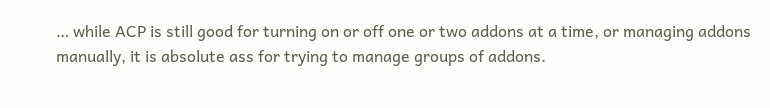… while ACP is still good for turning on or off one or two addons at a time, or managing addons manually, it is absolute ass for trying to manage groups of addons.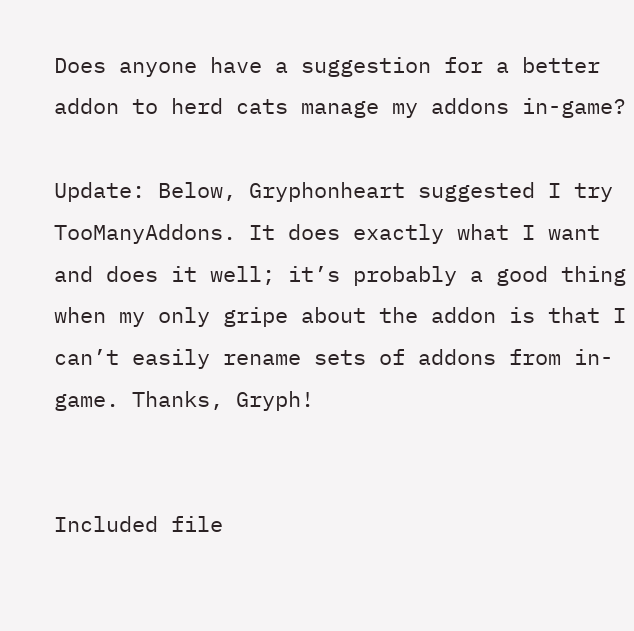Does anyone have a suggestion for a better addon to herd cats manage my addons in-game?

Update: Below, Gryphonheart suggested I try TooManyAddons. It does exactly what I want and does it well; it’s probably a good thing when my only gripe about the addon is that I can’t easily rename sets of addons from in-game. Thanks, Gryph!


Included file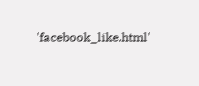'facebook_like.html'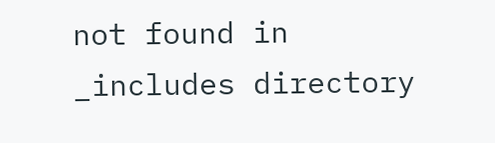not found in _includes directory